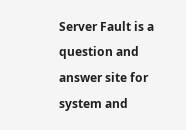Server Fault is a question and answer site for system and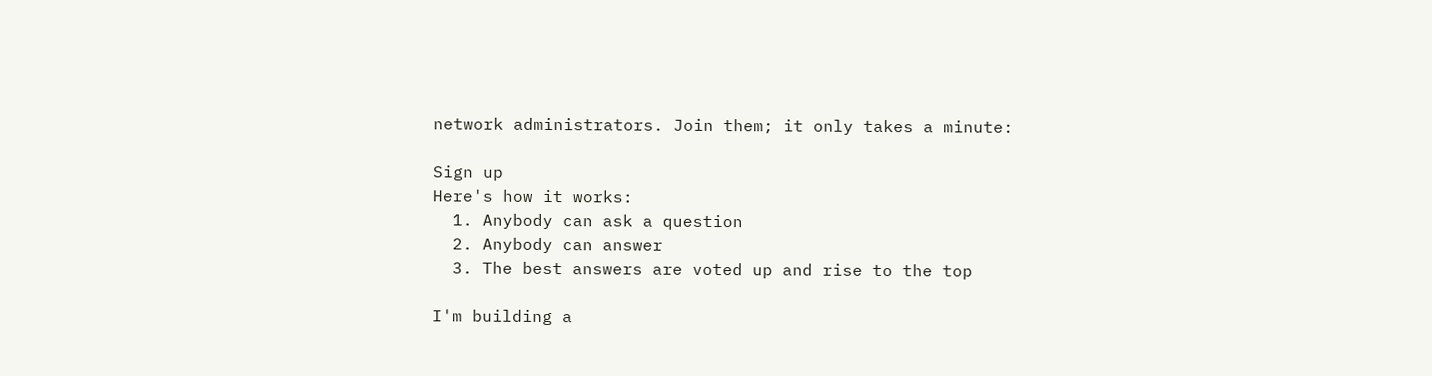network administrators. Join them; it only takes a minute:

Sign up
Here's how it works:
  1. Anybody can ask a question
  2. Anybody can answer
  3. The best answers are voted up and rise to the top

I'm building a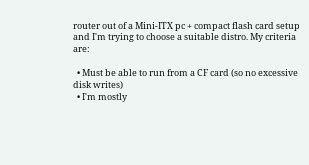router out of a Mini-ITX pc + compact flash card setup and I'm trying to choose a suitable distro. My criteria are:

  • Must be able to run from a CF card (so no excessive disk writes)
  • I'm mostly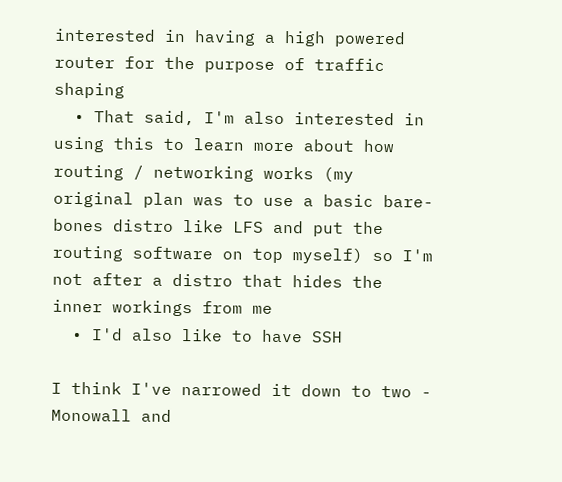interested in having a high powered router for the purpose of traffic shaping
  • That said, I'm also interested in using this to learn more about how routing / networking works (my original plan was to use a basic bare-bones distro like LFS and put the routing software on top myself) so I'm not after a distro that hides the inner workings from me
  • I'd also like to have SSH

I think I've narrowed it down to two - Monowall and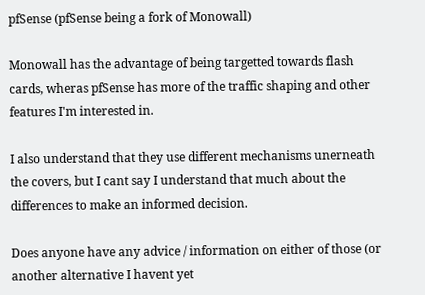pfSense (pfSense being a fork of Monowall)

Monowall has the advantage of being targetted towards flash cards, wheras pfSense has more of the traffic shaping and other features I'm interested in.

I also understand that they use different mechanisms unerneath the covers, but I cant say I understand that much about the differences to make an informed decision.

Does anyone have any advice / information on either of those (or another alternative I havent yet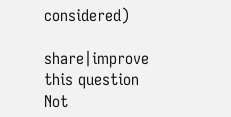considered)

share|improve this question
Not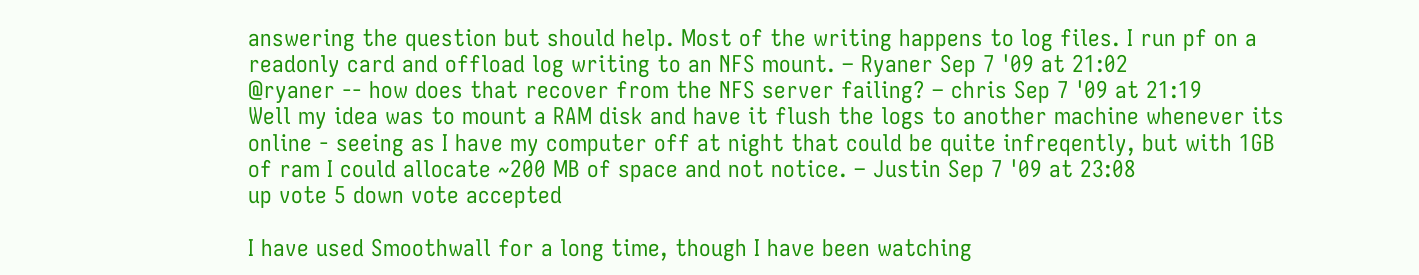answering the question but should help. Most of the writing happens to log files. I run pf on a readonly card and offload log writing to an NFS mount. – Ryaner Sep 7 '09 at 21:02
@ryaner -- how does that recover from the NFS server failing? – chris Sep 7 '09 at 21:19
Well my idea was to mount a RAM disk and have it flush the logs to another machine whenever its online - seeing as I have my computer off at night that could be quite infreqently, but with 1GB of ram I could allocate ~200 MB of space and not notice. – Justin Sep 7 '09 at 23:08
up vote 5 down vote accepted

I have used Smoothwall for a long time, though I have been watching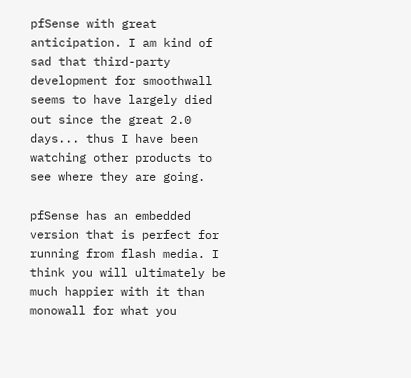pfSense with great anticipation. I am kind of sad that third-party development for smoothwall seems to have largely died out since the great 2.0 days... thus I have been watching other products to see where they are going.

pfSense has an embedded version that is perfect for running from flash media. I think you will ultimately be much happier with it than monowall for what you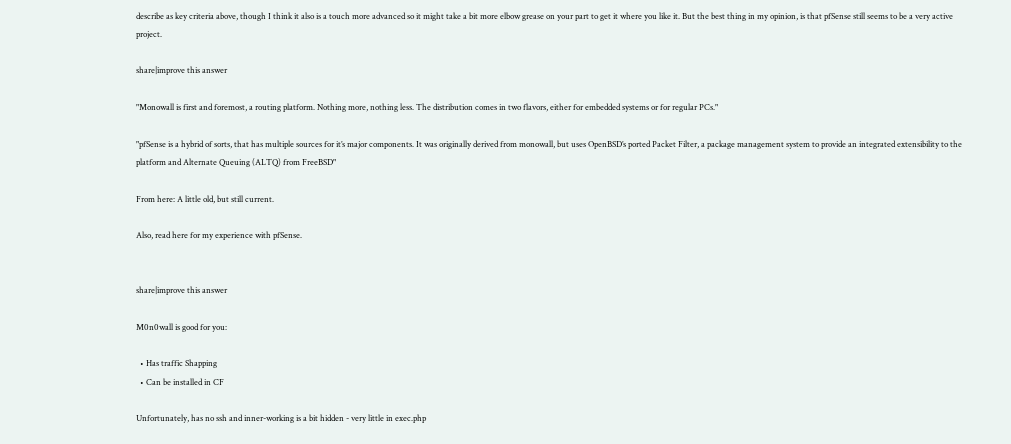describe as key criteria above, though I think it also is a touch more advanced so it might take a bit more elbow grease on your part to get it where you like it. But the best thing in my opinion, is that pfSense still seems to be a very active project.

share|improve this answer

"Monowall is first and foremost, a routing platform. Nothing more, nothing less. The distribution comes in two flavors, either for embedded systems or for regular PCs."

"pfSense is a hybrid of sorts, that has multiple sources for it’s major components. It was originally derived from monowall, but uses OpenBSD’s ported Packet Filter, a package management system to provide an integrated extensibility to the platform and Alternate Queuing (ALTQ) from FreeBSD"

From here: A little old, but still current.

Also, read here for my experience with pfSense.


share|improve this answer

M0n0wall is good for you:

  • Has traffic Shapping
  • Can be installed in CF

Unfortunately, has no ssh and inner-working is a bit hidden - very little in exec.php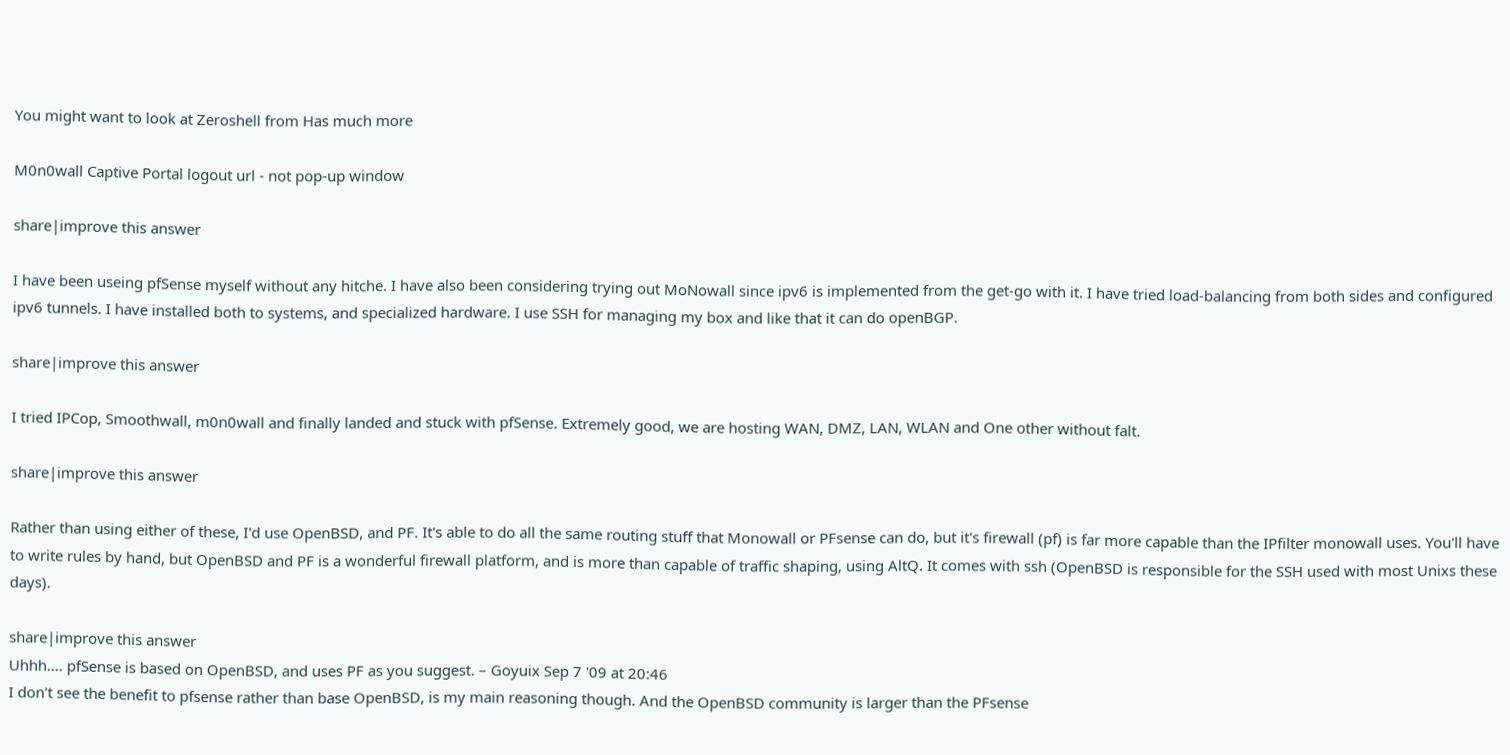You might want to look at Zeroshell from Has much more

M0n0wall Captive Portal logout url - not pop-up window

share|improve this answer

I have been useing pfSense myself without any hitche. I have also been considering trying out MoNowall since ipv6 is implemented from the get-go with it. I have tried load-balancing from both sides and configured ipv6 tunnels. I have installed both to systems, and specialized hardware. I use SSH for managing my box and like that it can do openBGP.

share|improve this answer

I tried IPCop, Smoothwall, m0n0wall and finally landed and stuck with pfSense. Extremely good, we are hosting WAN, DMZ, LAN, WLAN and One other without falt.

share|improve this answer

Rather than using either of these, I'd use OpenBSD, and PF. It's able to do all the same routing stuff that Monowall or PFsense can do, but it's firewall (pf) is far more capable than the IPfilter monowall uses. You'll have to write rules by hand, but OpenBSD and PF is a wonderful firewall platform, and is more than capable of traffic shaping, using AltQ. It comes with ssh (OpenBSD is responsible for the SSH used with most Unixs these days).

share|improve this answer
Uhhh.... pfSense is based on OpenBSD, and uses PF as you suggest. – Goyuix Sep 7 '09 at 20:46
I don't see the benefit to pfsense rather than base OpenBSD, is my main reasoning though. And the OpenBSD community is larger than the PFsense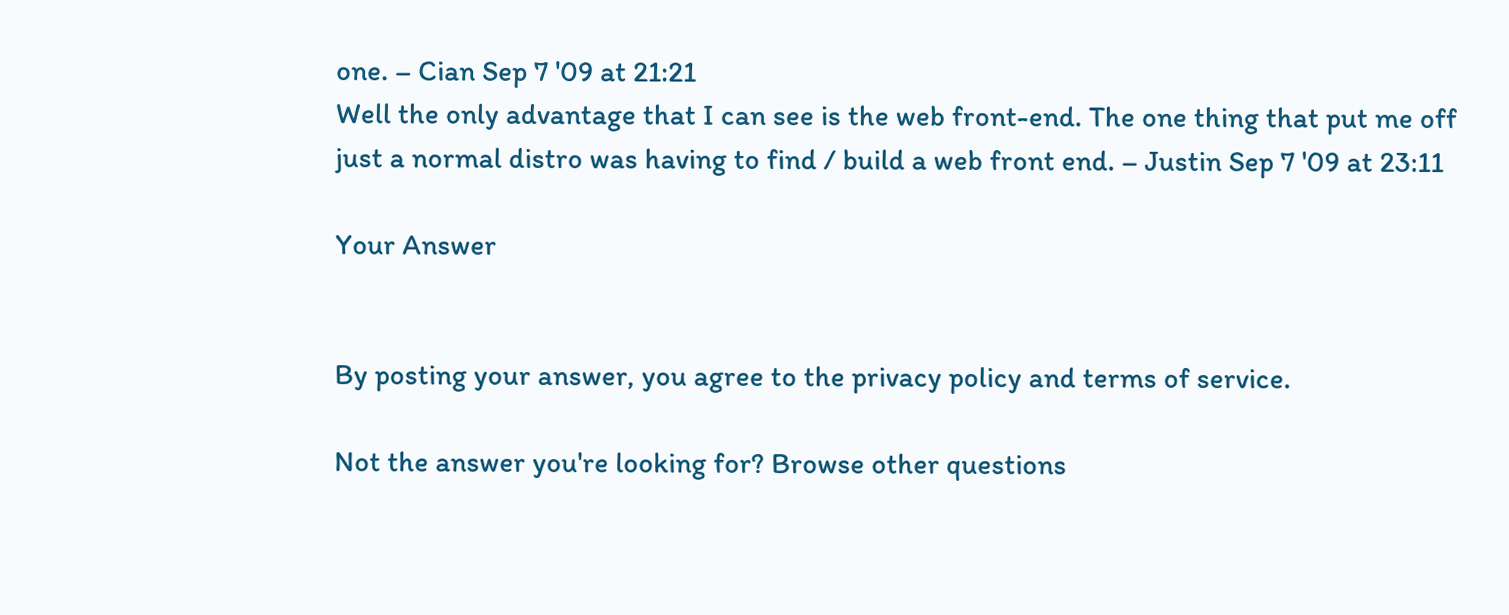one. – Cian Sep 7 '09 at 21:21
Well the only advantage that I can see is the web front-end. The one thing that put me off just a normal distro was having to find / build a web front end. – Justin Sep 7 '09 at 23:11

Your Answer


By posting your answer, you agree to the privacy policy and terms of service.

Not the answer you're looking for? Browse other questions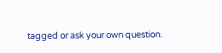tagged or ask your own question.